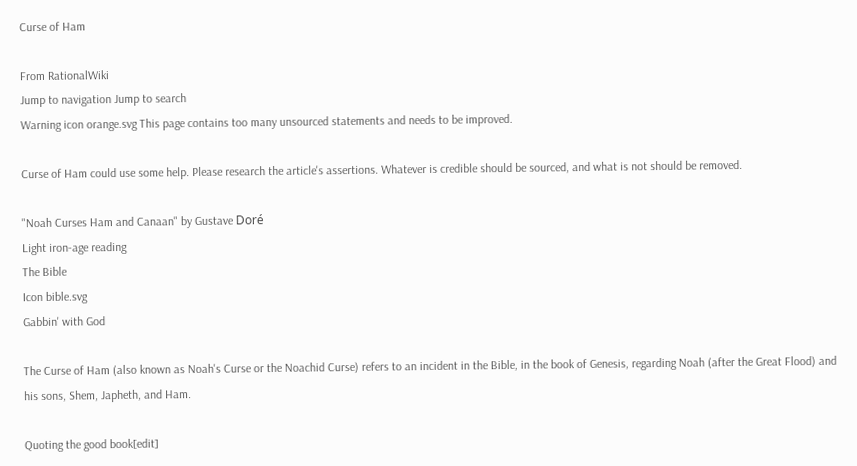Curse of Ham

From RationalWiki
Jump to navigation Jump to search
Warning icon orange.svg This page contains too many unsourced statements and needs to be improved.

Curse of Ham could use some help. Please research the article's assertions. Whatever is credible should be sourced, and what is not should be removed.

"Noah Curses Ham and Canaan" by Gustave Doré
Light iron-age reading
The Bible
Icon bible.svg
Gabbin' with God

The Curse of Ham (also known as Noah's Curse or the Noachid Curse) refers to an incident in the Bible, in the book of Genesis, regarding Noah (after the Great Flood) and his sons, Shem, Japheth, and Ham.

Quoting the good book[edit]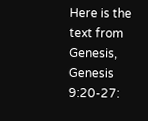Here is the text from Genesis, Genesis 9:20-27: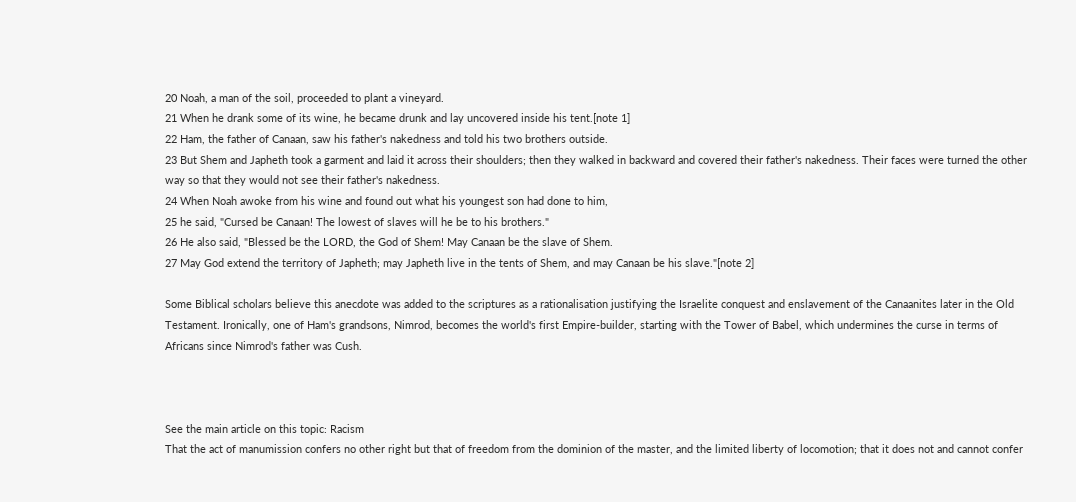20 Noah, a man of the soil, proceeded to plant a vineyard.
21 When he drank some of its wine, he became drunk and lay uncovered inside his tent.[note 1]
22 Ham, the father of Canaan, saw his father's nakedness and told his two brothers outside.
23 But Shem and Japheth took a garment and laid it across their shoulders; then they walked in backward and covered their father's nakedness. Their faces were turned the other way so that they would not see their father's nakedness.
24 When Noah awoke from his wine and found out what his youngest son had done to him,
25 he said, "Cursed be Canaan! The lowest of slaves will he be to his brothers."
26 He also said, "Blessed be the LORD, the God of Shem! May Canaan be the slave of Shem.
27 May God extend the territory of Japheth; may Japheth live in the tents of Shem, and may Canaan be his slave."[note 2]

Some Biblical scholars believe this anecdote was added to the scriptures as a rationalisation justifying the Israelite conquest and enslavement of the Canaanites later in the Old Testament. Ironically, one of Ham's grandsons, Nimrod, becomes the world's first Empire-builder, starting with the Tower of Babel, which undermines the curse in terms of Africans since Nimrod's father was Cush.



See the main article on this topic: Racism
That the act of manumission confers no other right but that of freedom from the dominion of the master, and the limited liberty of locomotion; that it does not and cannot confer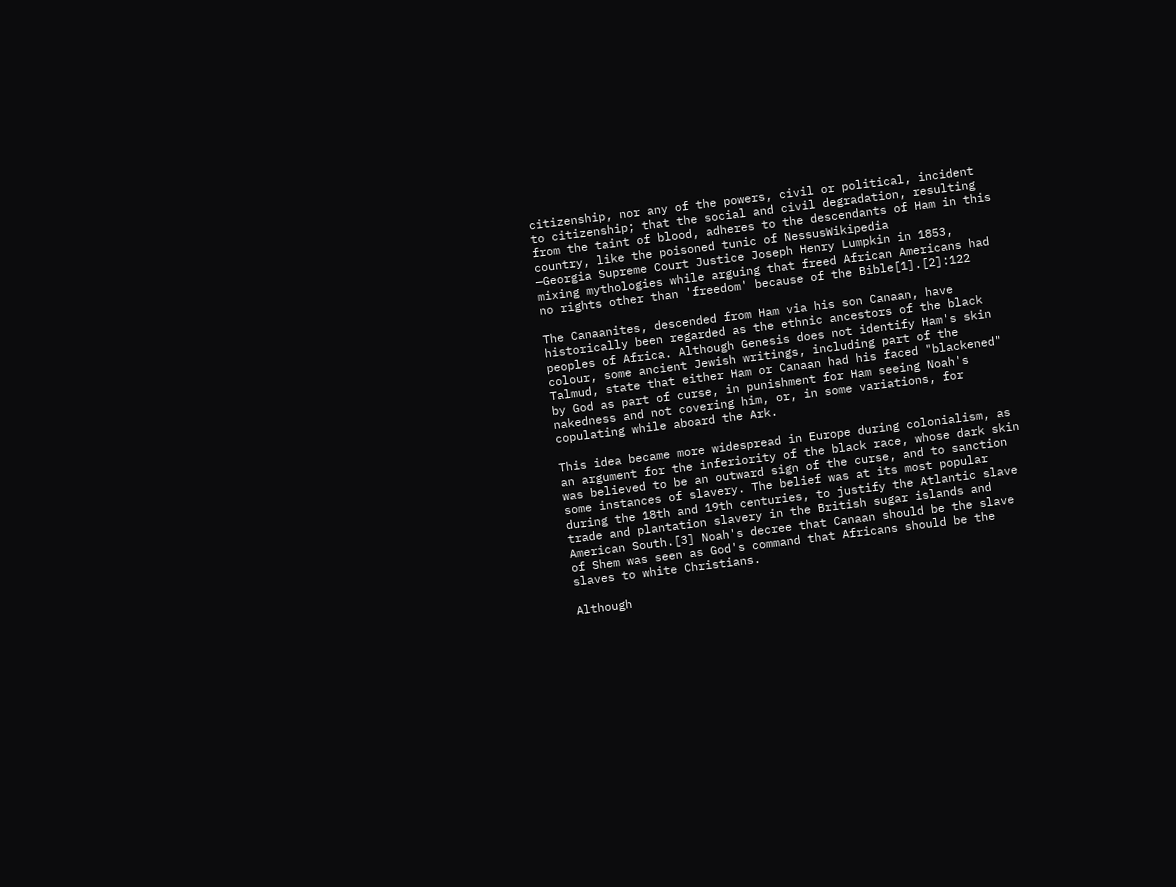citizenship, nor any of the powers, civil or political, incident to citizenship; that the social and civil degradation, resulting from the taint of blood, adheres to the descendants of Ham in this country, like the poisoned tunic of NessusWikipedia
—Georgia Supreme Court Justice Joseph Henry Lumpkin in 1853, mixing mythologies while arguing that freed African Americans had no rights other than 'freedom' because of the Bible[1].[2]:122

The Canaanites, descended from Ham via his son Canaan, have historically been regarded as the ethnic ancestors of the black peoples of Africa. Although Genesis does not identify Ham's skin colour, some ancient Jewish writings, including part of the Talmud, state that either Ham or Canaan had his faced "blackened" by God as part of curse, in punishment for Ham seeing Noah's nakedness and not covering him, or, in some variations, for copulating while aboard the Ark.

This idea became more widespread in Europe during colonialism, as an argument for the inferiority of the black race, whose dark skin was believed to be an outward sign of the curse, and to sanction some instances of slavery. The belief was at its most popular during the 18th and 19th centuries, to justify the Atlantic slave trade and plantation slavery in the British sugar islands and American South.[3] Noah's decree that Canaan should be the slave of Shem was seen as God's command that Africans should be the slaves to white Christians.

Although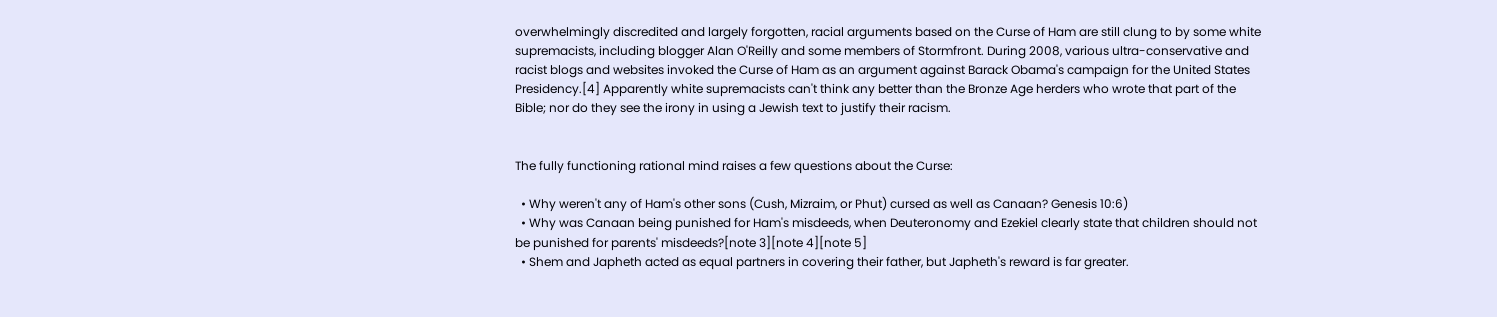overwhelmingly discredited and largely forgotten, racial arguments based on the Curse of Ham are still clung to by some white supremacists, including blogger Alan O'Reilly and some members of Stormfront. During 2008, various ultra-conservative and racist blogs and websites invoked the Curse of Ham as an argument against Barack Obama's campaign for the United States Presidency.[4] Apparently white supremacists can't think any better than the Bronze Age herders who wrote that part of the Bible; nor do they see the irony in using a Jewish text to justify their racism.


The fully functioning rational mind raises a few questions about the Curse:

  • Why weren't any of Ham's other sons (Cush, Mizraim, or Phut) cursed as well as Canaan? Genesis 10:6)
  • Why was Canaan being punished for Ham's misdeeds, when Deuteronomy and Ezekiel clearly state that children should not be punished for parents' misdeeds?[note 3][note 4][note 5]
  • Shem and Japheth acted as equal partners in covering their father, but Japheth's reward is far greater.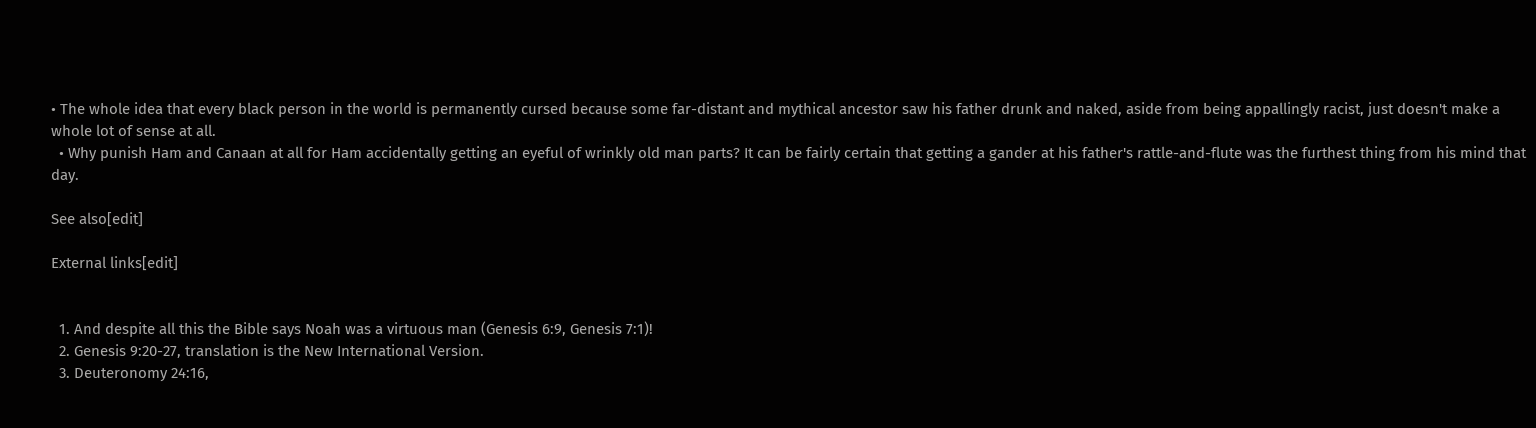• The whole idea that every black person in the world is permanently cursed because some far-distant and mythical ancestor saw his father drunk and naked, aside from being appallingly racist, just doesn't make a whole lot of sense at all.
  • Why punish Ham and Canaan at all for Ham accidentally getting an eyeful of wrinkly old man parts? It can be fairly certain that getting a gander at his father's rattle-and-flute was the furthest thing from his mind that day.

See also[edit]

External links[edit]


  1. And despite all this the Bible says Noah was a virtuous man (Genesis 6:9, Genesis 7:1)!
  2. Genesis 9:20-27, translation is the New International Version.
  3. Deuteronomy 24:16,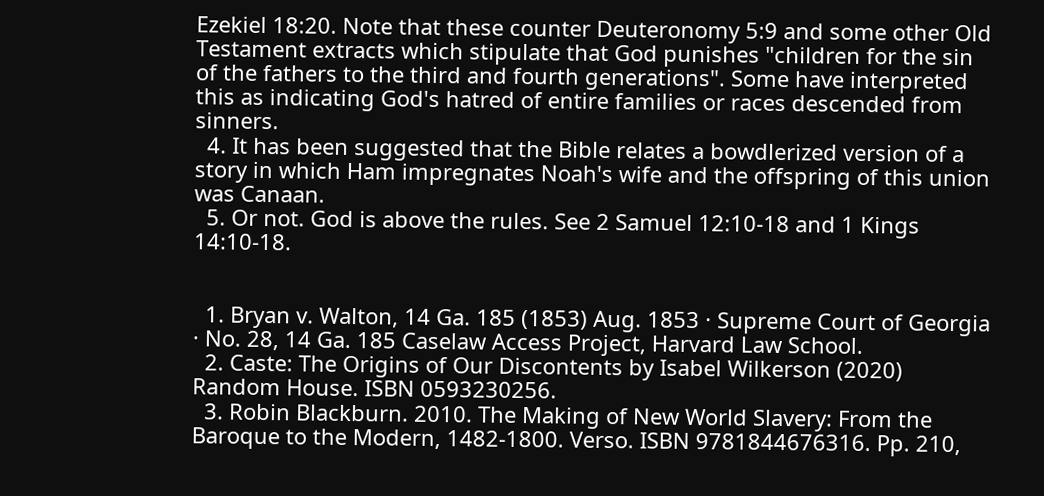Ezekiel 18:20. Note that these counter Deuteronomy 5:9 and some other Old Testament extracts which stipulate that God punishes "children for the sin of the fathers to the third and fourth generations". Some have interpreted this as indicating God's hatred of entire families or races descended from sinners.
  4. It has been suggested that the Bible relates a bowdlerized version of a story in which Ham impregnates Noah's wife and the offspring of this union was Canaan.
  5. Or not. God is above the rules. See 2 Samuel 12:10-18 and 1 Kings 14:10-18.


  1. Bryan v. Walton, 14 Ga. 185 (1853) Aug. 1853 · Supreme Court of Georgia · No. 28, 14 Ga. 185 Caselaw Access Project, Harvard Law School.
  2. Caste: The Origins of Our Discontents by Isabel Wilkerson (2020) Random House. ISBN 0593230256.
  3. Robin Blackburn. 2010. The Making of New World Slavery: From the Baroque to the Modern, 1482-1800. Verso. ISBN 9781844676316. Pp. 210,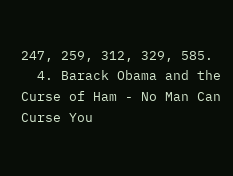247, 259, 312, 329, 585.
  4. Barack Obama and the Curse of Ham - No Man Can Curse You